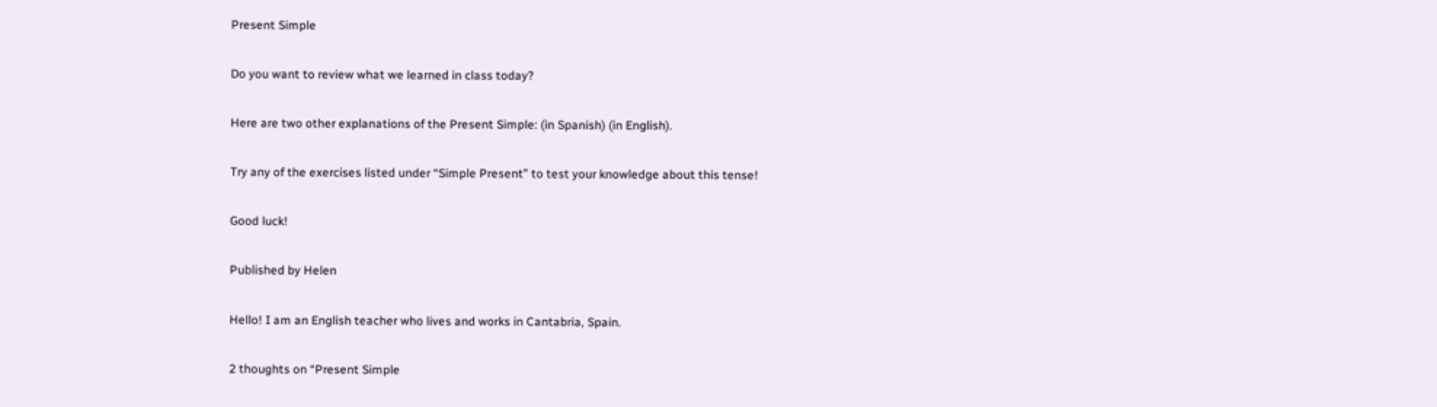Present Simple

Do you want to review what we learned in class today?

Here are two other explanations of the Present Simple: (in Spanish) (in English).

Try any of the exercises listed under “Simple Present” to test your knowledge about this tense!

Good luck!

Published by Helen

Hello! I am an English teacher who lives and works in Cantabria, Spain.

2 thoughts on “Present Simple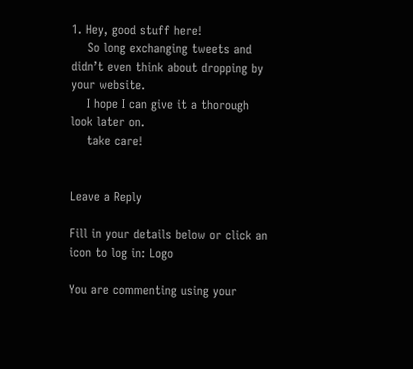1. Hey, good stuff here!
    So long exchanging tweets and didn’t even think about dropping by your website.
    I hope I can give it a thorough look later on.
    take care!


Leave a Reply

Fill in your details below or click an icon to log in: Logo

You are commenting using your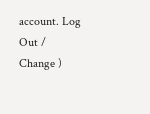account. Log Out /  Change )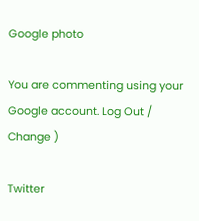Google photo

You are commenting using your Google account. Log Out /  Change )

Twitter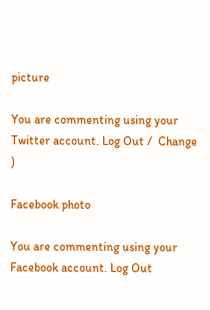picture

You are commenting using your Twitter account. Log Out /  Change )

Facebook photo

You are commenting using your Facebook account. Log Out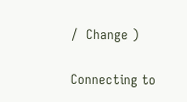/  Change )

Connecting to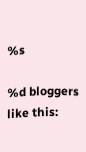%s

%d bloggers like this: